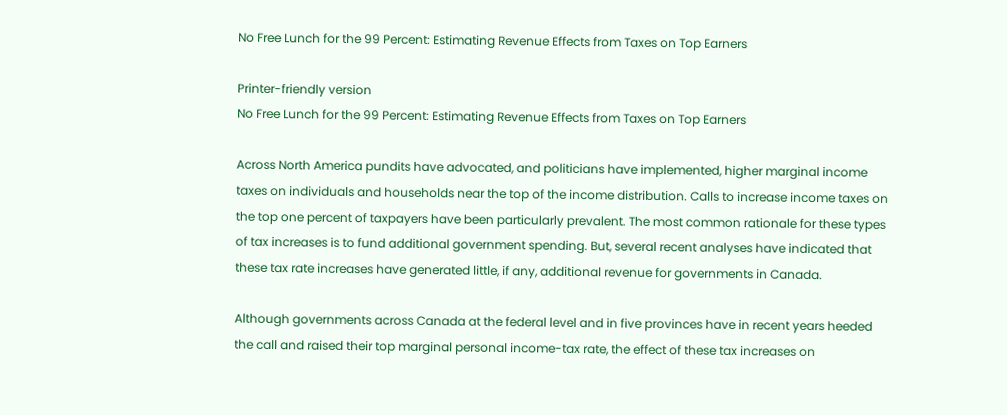No Free Lunch for the 99 Percent: Estimating Revenue Effects from Taxes on Top Earners

Printer-friendly version
No Free Lunch for the 99 Percent: Estimating Revenue Effects from Taxes on Top Earners

Across North America pundits have advocated, and politicians have implemented, higher marginal income taxes on individuals and households near the top of the income distribution. Calls to increase income taxes on the top one percent of taxpayers have been particularly prevalent. The most common rationale for these types of tax increases is to fund additional government spending. But, several recent analyses have indicated that these tax rate increases have generated little, if any, additional revenue for governments in Canada.

Although governments across Canada at the federal level and in five provinces have in recent years heeded the call and raised their top marginal personal income-tax rate, the effect of these tax increases on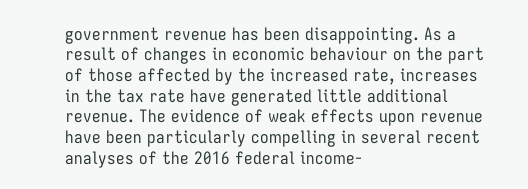government revenue has been disappointing. As a result of changes in economic behaviour on the part of those affected by the increased rate, increases in the tax rate have generated little additional revenue. The evidence of weak effects upon revenue have been particularly compelling in several recent analyses of the 2016 federal income-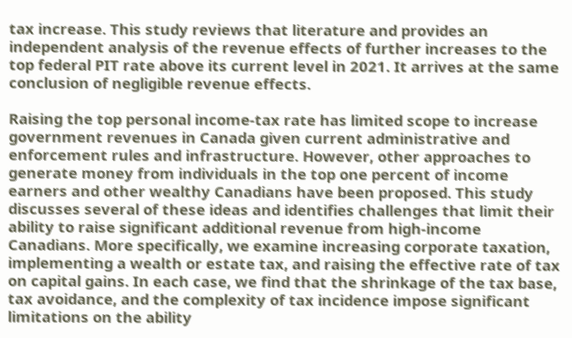tax increase. This study reviews that literature and provides an independent analysis of the revenue effects of further increases to the top federal PIT rate above its current level in 2021. It arrives at the same conclusion of negligible revenue effects.

Raising the top personal income-tax rate has limited scope to increase government revenues in Canada given current administrative and enforcement rules and infrastructure. However, other approaches to generate money from individuals in the top one percent of income earners and other wealthy Canadians have been proposed. This study discusses several of these ideas and identifies challenges that limit their ability to raise significant additional revenue from high-income Canadians. More specifically, we examine increasing corporate taxation, implementing a wealth or estate tax, and raising the effective rate of tax on capital gains. In each case, we find that the shrinkage of the tax base, tax avoidance, and the complexity of tax incidence impose significant limitations on the ability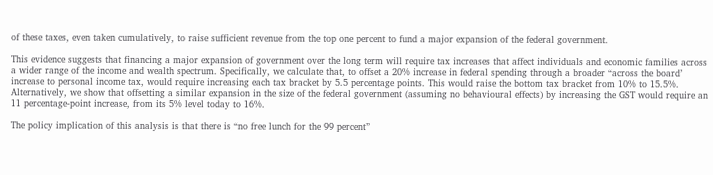of these taxes, even taken cumulatively, to raise sufficient revenue from the top one percent to fund a major expansion of the federal government.

This evidence suggests that financing a major expansion of government over the long term will require tax increases that affect individuals and economic families across a wider range of the income and wealth spectrum. Specifically, we calculate that, to offset a 20% increase in federal spending through a broader “across the board’ increase to personal income tax, would require increasing each tax bracket by 5.5 percentage points. This would raise the bottom tax bracket from 10% to 15.5%. Alternatively, we show that offsetting a similar expansion in the size of the federal government (assuming no behavioural effects) by increasing the GST would require an 11 percentage-point increase, from its 5% level today to 16%.

The policy implication of this analysis is that there is “no free lunch for the 99 percent”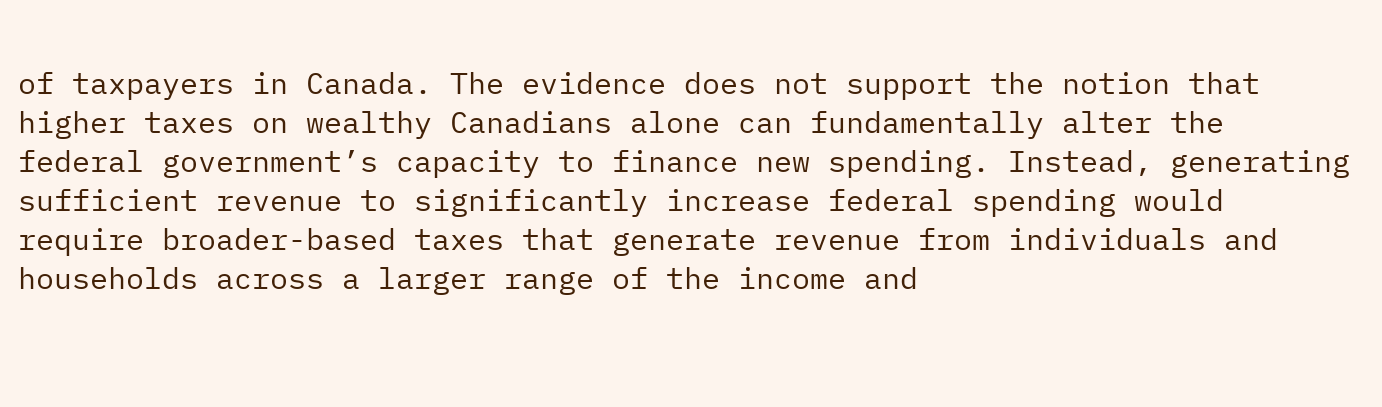of taxpayers in Canada. The evidence does not support the notion that higher taxes on wealthy Canadians alone can fundamentally alter the federal government’s capacity to finance new spending. Instead, generating sufficient revenue to significantly increase federal spending would require broader-based taxes that generate revenue from individuals and households across a larger range of the income and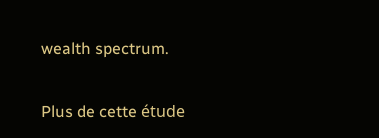wealth spectrum.

Plus de cette étude